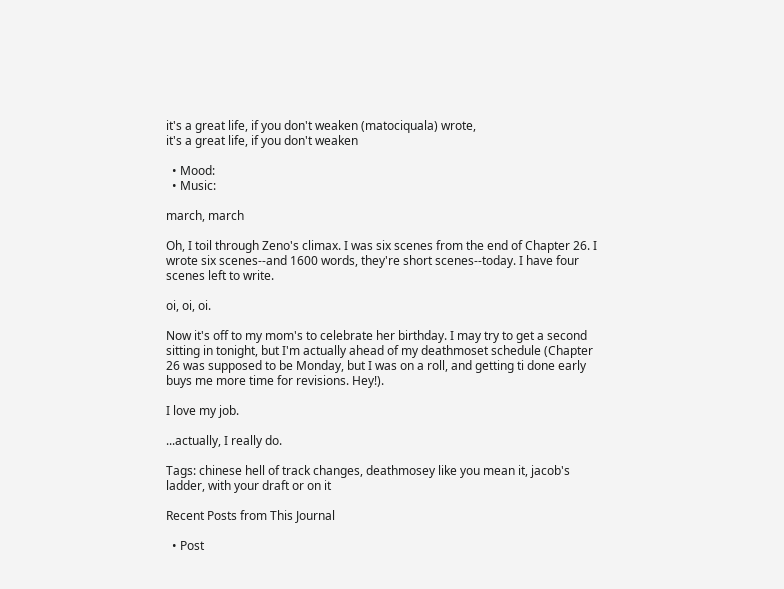it's a great life, if you don't weaken (matociquala) wrote,
it's a great life, if you don't weaken

  • Mood:
  • Music:

march, march

Oh, I toil through Zeno's climax. I was six scenes from the end of Chapter 26. I wrote six scenes--and 1600 words, they're short scenes--today. I have four scenes left to write.

oi, oi, oi.

Now it's off to my mom's to celebrate her birthday. I may try to get a second sitting in tonight, but I'm actually ahead of my deathmoset schedule (Chapter 26 was supposed to be Monday, but I was on a roll, and getting ti done early buys me more time for revisions. Hey!).

I love my job.

...actually, I really do.

Tags: chinese hell of track changes, deathmosey like you mean it, jacob's ladder, with your draft or on it

Recent Posts from This Journal

  • Post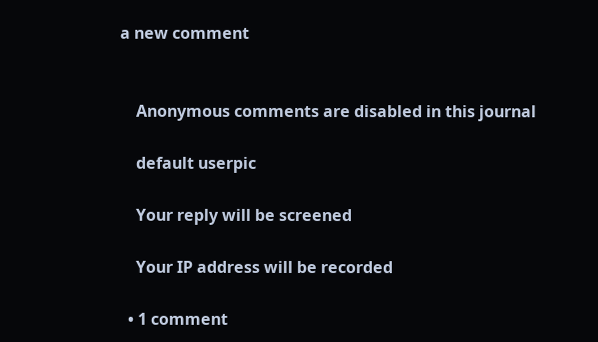a new comment


    Anonymous comments are disabled in this journal

    default userpic

    Your reply will be screened

    Your IP address will be recorded

  • 1 comment